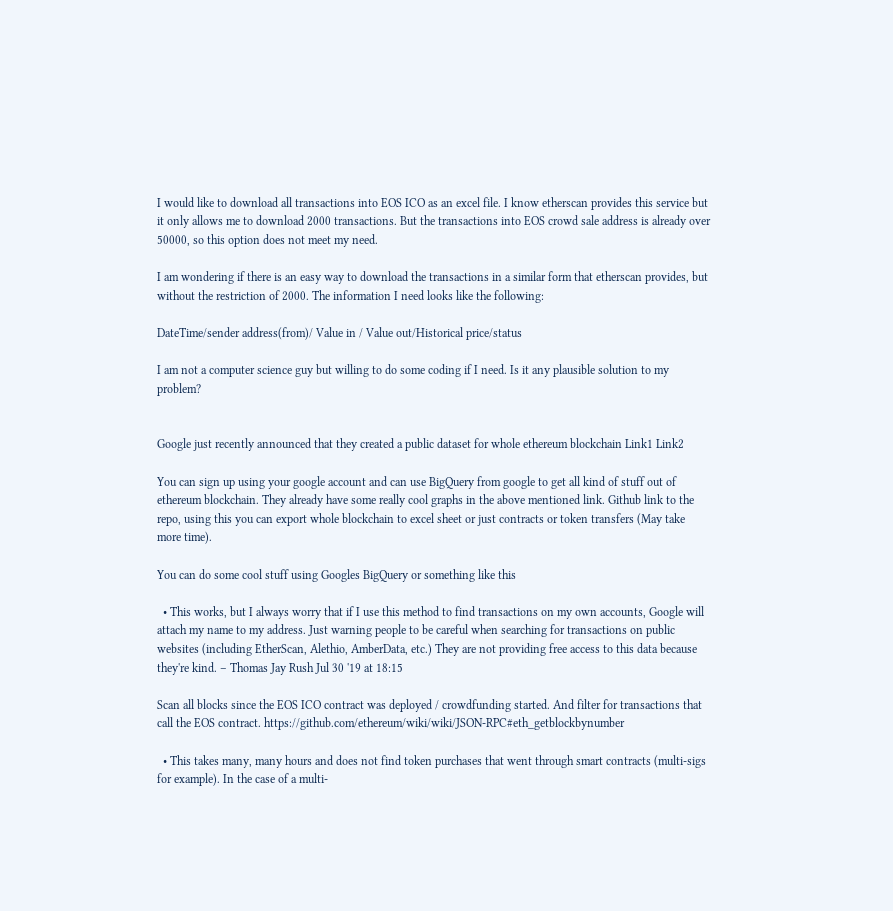I would like to download all transactions into EOS ICO as an excel file. I know etherscan provides this service but it only allows me to download 2000 transactions. But the transactions into EOS crowd sale address is already over 50000, so this option does not meet my need.

I am wondering if there is an easy way to download the transactions in a similar form that etherscan provides, but without the restriction of 2000. The information I need looks like the following:

DateTime/sender address(from)/ Value in / Value out/Historical price/status

I am not a computer science guy but willing to do some coding if I need. Is it any plausible solution to my problem?


Google just recently announced that they created a public dataset for whole ethereum blockchain Link1 Link2

You can sign up using your google account and can use BigQuery from google to get all kind of stuff out of ethereum blockchain. They already have some really cool graphs in the above mentioned link. Github link to the repo, using this you can export whole blockchain to excel sheet or just contracts or token transfers (May take more time).

You can do some cool stuff using Googles BigQuery or something like this

  • This works, but I always worry that if I use this method to find transactions on my own accounts, Google will attach my name to my address. Just warning people to be careful when searching for transactions on public websites (including EtherScan, Alethio, AmberData, etc.) They are not providing free access to this data because they're kind. – Thomas Jay Rush Jul 30 '19 at 18:15

Scan all blocks since the EOS ICO contract was deployed / crowdfunding started. And filter for transactions that call the EOS contract. https://github.com/ethereum/wiki/wiki/JSON-RPC#eth_getblockbynumber

  • This takes many, many hours and does not find token purchases that went through smart contracts (multi-sigs for example). In the case of a multi-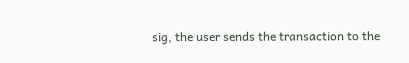sig, the user sends the transaction to the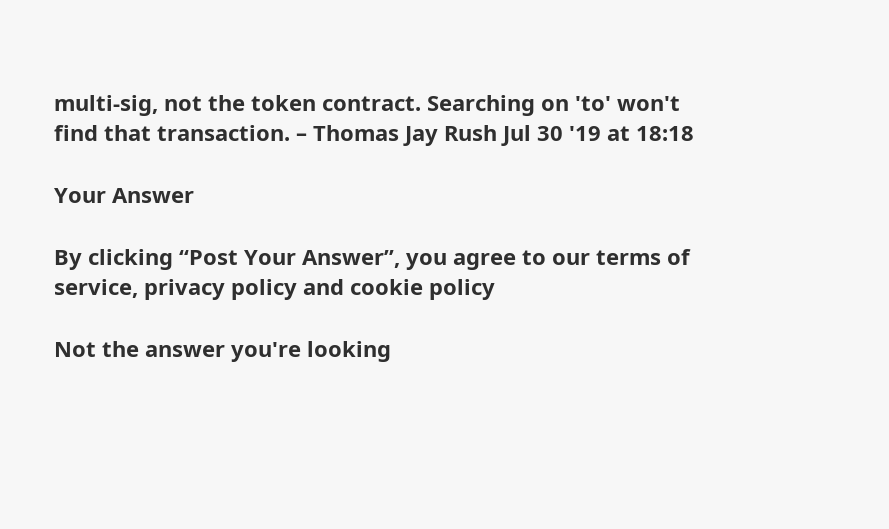multi-sig, not the token contract. Searching on 'to' won't find that transaction. – Thomas Jay Rush Jul 30 '19 at 18:18

Your Answer

By clicking “Post Your Answer”, you agree to our terms of service, privacy policy and cookie policy

Not the answer you're looking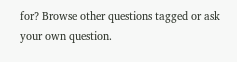for? Browse other questions tagged or ask your own question.